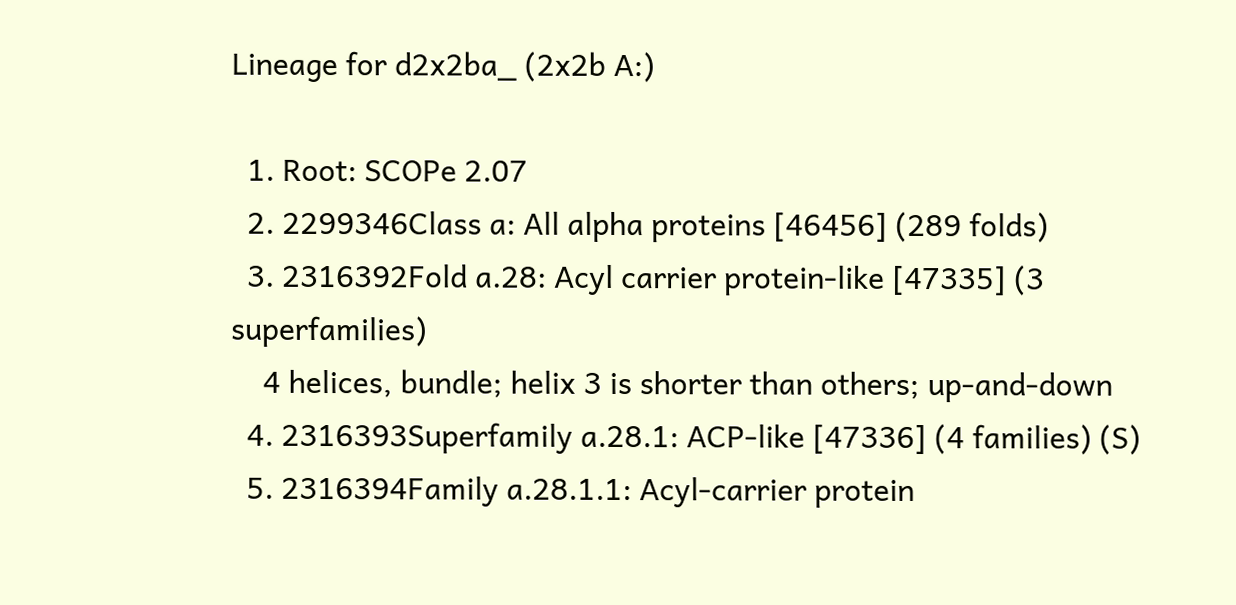Lineage for d2x2ba_ (2x2b A:)

  1. Root: SCOPe 2.07
  2. 2299346Class a: All alpha proteins [46456] (289 folds)
  3. 2316392Fold a.28: Acyl carrier protein-like [47335] (3 superfamilies)
    4 helices, bundle; helix 3 is shorter than others; up-and-down
  4. 2316393Superfamily a.28.1: ACP-like [47336] (4 families) (S)
  5. 2316394Family a.28.1.1: Acyl-carrier protein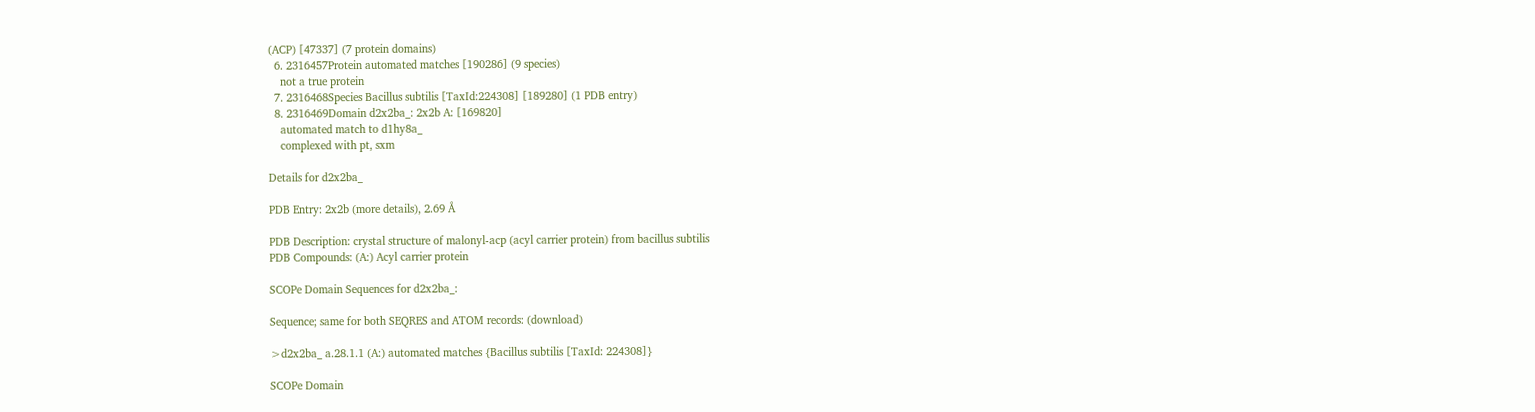(ACP) [47337] (7 protein domains)
  6. 2316457Protein automated matches [190286] (9 species)
    not a true protein
  7. 2316468Species Bacillus subtilis [TaxId:224308] [189280] (1 PDB entry)
  8. 2316469Domain d2x2ba_: 2x2b A: [169820]
    automated match to d1hy8a_
    complexed with pt, sxm

Details for d2x2ba_

PDB Entry: 2x2b (more details), 2.69 Å

PDB Description: crystal structure of malonyl-acp (acyl carrier protein) from bacillus subtilis
PDB Compounds: (A:) Acyl carrier protein

SCOPe Domain Sequences for d2x2ba_:

Sequence; same for both SEQRES and ATOM records: (download)

>d2x2ba_ a.28.1.1 (A:) automated matches {Bacillus subtilis [TaxId: 224308]}

SCOPe Domain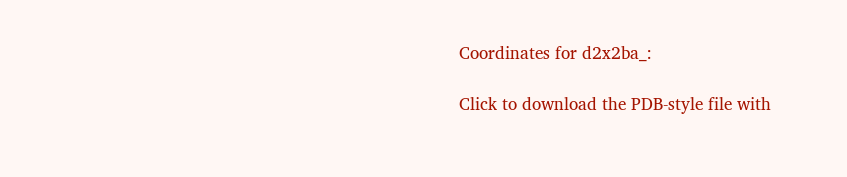Coordinates for d2x2ba_:

Click to download the PDB-style file with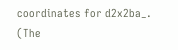coordinates for d2x2ba_.
(The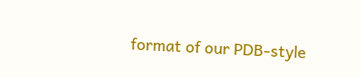format of our PDB-style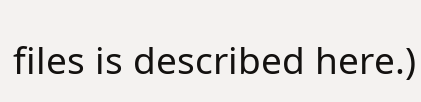files is described here.)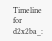Timeline for d2x2ba_: